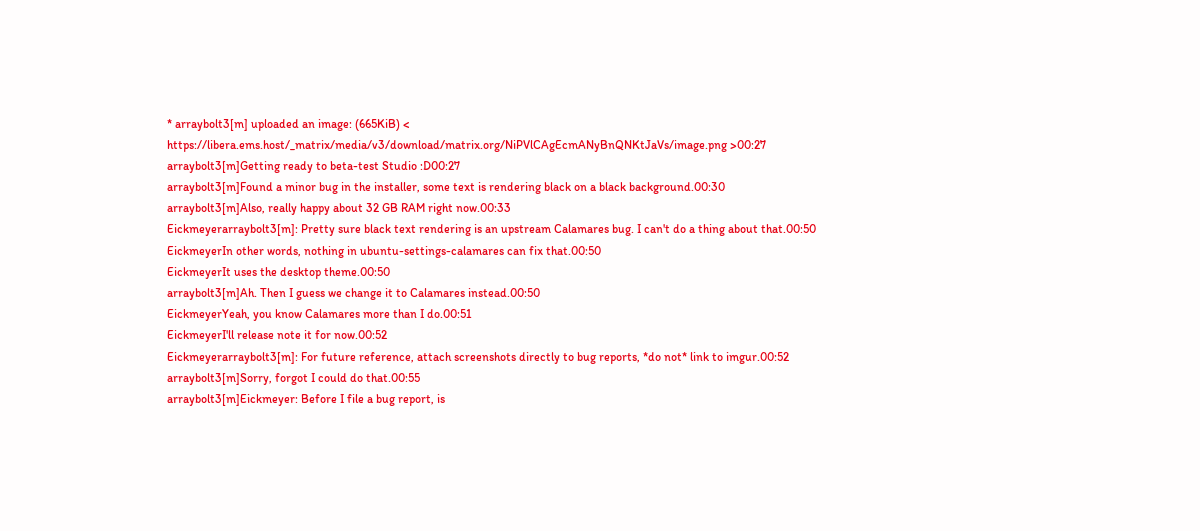* arraybolt3[m] uploaded an image: (665KiB) < https://libera.ems.host/_matrix/media/v3/download/matrix.org/NiPVlCAgEcmANyBnQNKtJaVs/image.png >00:27
arraybolt3[m]Getting ready to beta-test Studio :D00:27
arraybolt3[m]Found a minor bug in the installer, some text is rendering black on a black background.00:30
arraybolt3[m]Also, really happy about 32 GB RAM right now.00:33
Eickmeyerarraybolt3[m]: Pretty sure black text rendering is an upstream Calamares bug. I can't do a thing about that.00:50
EickmeyerIn other words, nothing in ubuntu-settings-calamares can fix that.00:50
EickmeyerIt uses the desktop theme.00:50
arraybolt3[m]Ah. Then I guess we change it to Calamares instead.00:50
EickmeyerYeah, you know Calamares more than I do.00:51
EickmeyerI'll release note it for now.00:52
Eickmeyerarraybolt3[m]: For future reference, attach screenshots directly to bug reports, *do not* link to imgur.00:52
arraybolt3[m]Sorry, forgot I could do that.00:55
arraybolt3[m]Eickmeyer: Before I file a bug report, is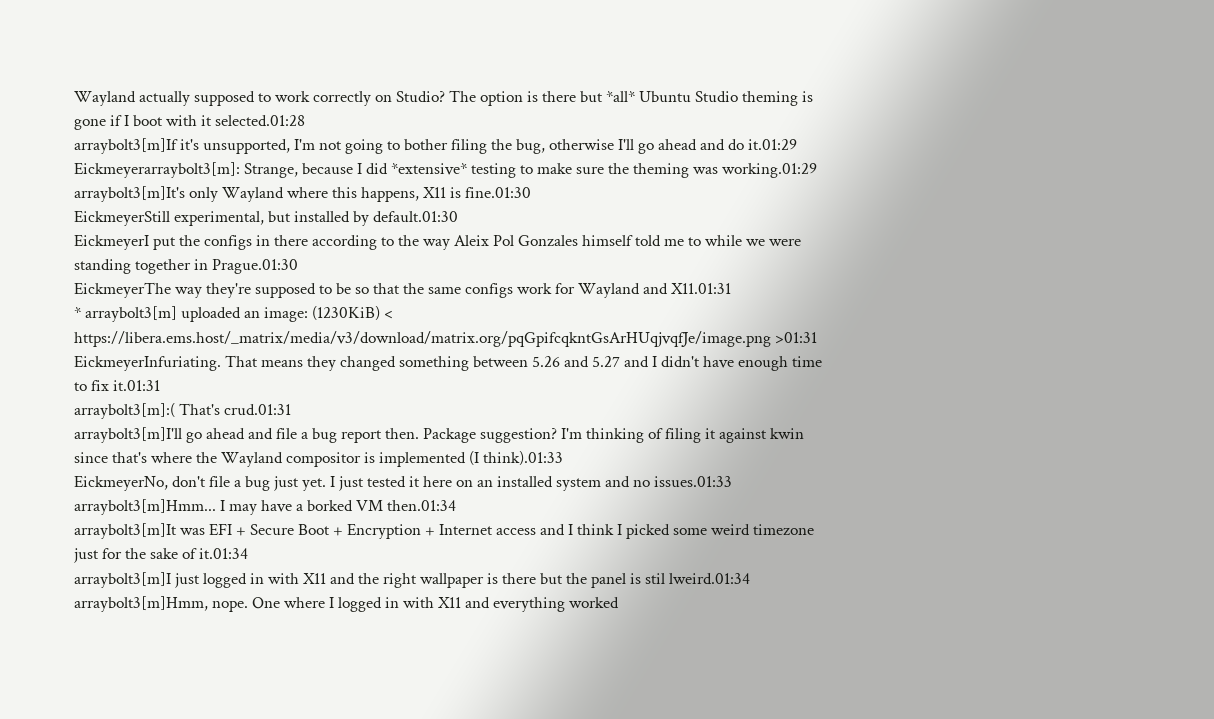Wayland actually supposed to work correctly on Studio? The option is there but *all* Ubuntu Studio theming is gone if I boot with it selected.01:28
arraybolt3[m]If it's unsupported, I'm not going to bother filing the bug, otherwise I'll go ahead and do it.01:29
Eickmeyerarraybolt3[m]: Strange, because I did *extensive* testing to make sure the theming was working.01:29
arraybolt3[m]It's only Wayland where this happens, X11 is fine.01:30
EickmeyerStill experimental, but installed by default.01:30
EickmeyerI put the configs in there according to the way Aleix Pol Gonzales himself told me to while we were standing together in Prague.01:30
EickmeyerThe way they're supposed to be so that the same configs work for Wayland and X11.01:31
* arraybolt3[m] uploaded an image: (1230KiB) < https://libera.ems.host/_matrix/media/v3/download/matrix.org/pqGpifcqkntGsArHUqjvqfJe/image.png >01:31
EickmeyerInfuriating. That means they changed something between 5.26 and 5.27 and I didn't have enough time to fix it.01:31
arraybolt3[m]:( That's crud.01:31
arraybolt3[m]I'll go ahead and file a bug report then. Package suggestion? I'm thinking of filing it against kwin since that's where the Wayland compositor is implemented (I think).01:33
EickmeyerNo, don't file a bug just yet. I just tested it here on an installed system and no issues.01:33
arraybolt3[m]Hmm... I may have a borked VM then.01:34
arraybolt3[m]It was EFI + Secure Boot + Encryption + Internet access and I think I picked some weird timezone just for the sake of it.01:34
arraybolt3[m]I just logged in with X11 and the right wallpaper is there but the panel is stil lweird.01:34
arraybolt3[m]Hmm, nope. One where I logged in with X11 and everything worked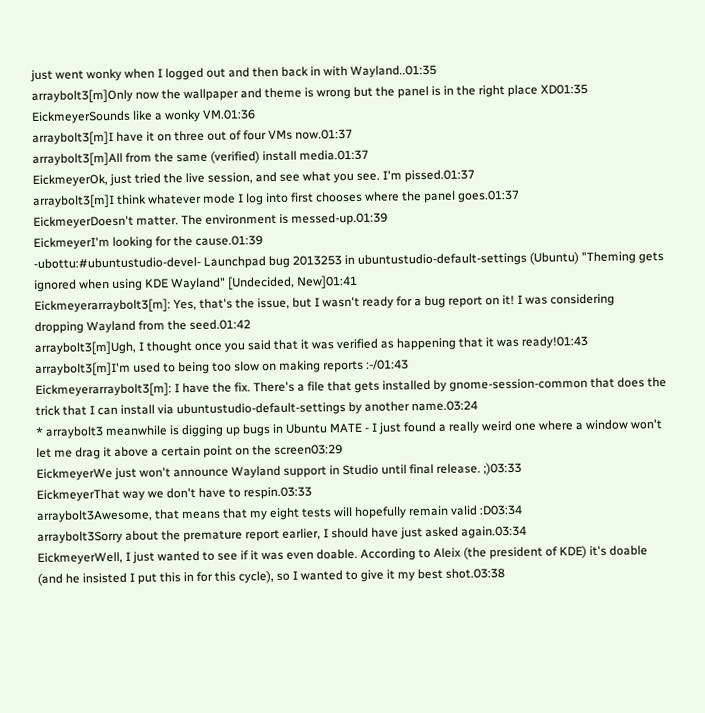just went wonky when I logged out and then back in with Wayland..01:35
arraybolt3[m]Only now the wallpaper and theme is wrong but the panel is in the right place XD01:35
EickmeyerSounds like a wonky VM.01:36
arraybolt3[m]I have it on three out of four VMs now.01:37
arraybolt3[m]All from the same (verified) install media.01:37
EickmeyerOk, just tried the live session, and see what you see. I'm pissed.01:37
arraybolt3[m]I think whatever mode I log into first chooses where the panel goes.01:37
EickmeyerDoesn't matter. The environment is messed-up.01:39
EickmeyerI'm looking for the cause.01:39
-ubottu:#ubuntustudio-devel- Launchpad bug 2013253 in ubuntustudio-default-settings (Ubuntu) "Theming gets ignored when using KDE Wayland" [Undecided, New]01:41
Eickmeyerarraybolt3[m]: Yes, that's the issue, but I wasn't ready for a bug report on it! I was considering dropping Wayland from the seed.01:42
arraybolt3[m]Ugh, I thought once you said that it was verified as happening that it was ready!01:43
arraybolt3[m]I'm used to being too slow on making reports :-/01:43
Eickmeyerarraybolt3[m]: I have the fix. There's a file that gets installed by gnome-session-common that does the trick that I can install via ubuntustudio-default-settings by another name.03:24
* arraybolt3 meanwhile is digging up bugs in Ubuntu MATE - I just found a really weird one where a window won't let me drag it above a certain point on the screen03:29
EickmeyerWe just won't announce Wayland support in Studio until final release. ;)03:33
EickmeyerThat way we don't have to respin.03:33
arraybolt3Awesome, that means that my eight tests will hopefully remain valid :D03:34
arraybolt3Sorry about the premature report earlier, I should have just asked again.03:34
EickmeyerWell, I just wanted to see if it was even doable. According to Aleix (the president of KDE) it's doable (and he insisted I put this in for this cycle), so I wanted to give it my best shot.03:38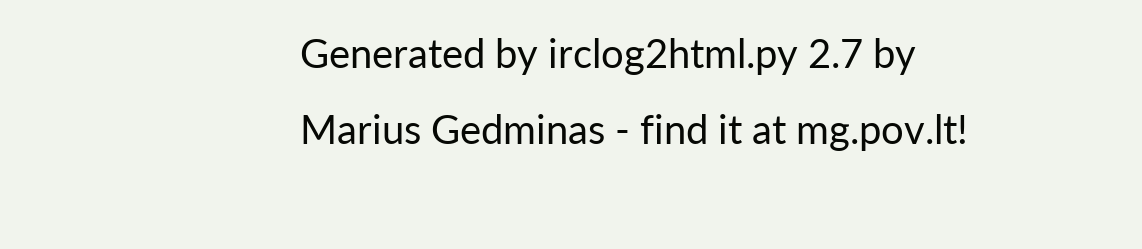Generated by irclog2html.py 2.7 by Marius Gedminas - find it at mg.pov.lt!